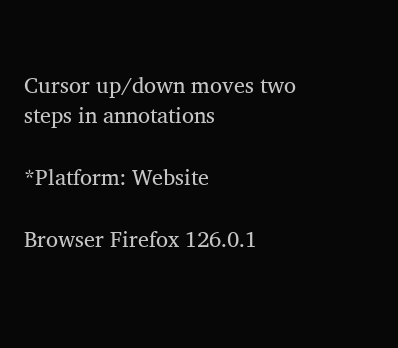Cursor up/down moves two steps in annotations

*Platform: Website

Browser Firefox 126.0.1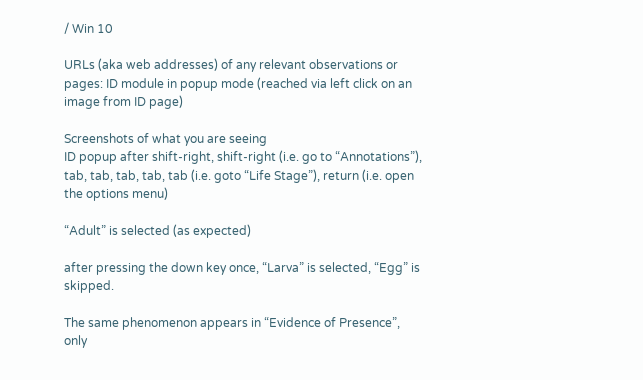/ Win 10

URLs (aka web addresses) of any relevant observations or pages: ID module in popup mode (reached via left click on an image from ID page)

Screenshots of what you are seeing
ID popup after shift-right, shift-right (i.e. go to “Annotations”), tab, tab, tab, tab, tab (i.e. goto “Life Stage”), return (i.e. open the options menu)

“Adult” is selected (as expected)

after pressing the down key once, “Larva” is selected, “Egg” is skipped.

The same phenomenon appears in “Evidence of Presence”, only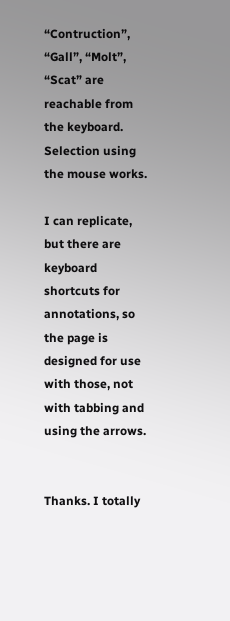“Contruction”, “Gall”, “Molt”, “Scat” are reachable from the keyboard. Selection using the mouse works.

I can replicate, but there are keyboard shortcuts for annotations, so the page is designed for use with those, not with tabbing and using the arrows.


Thanks. I totally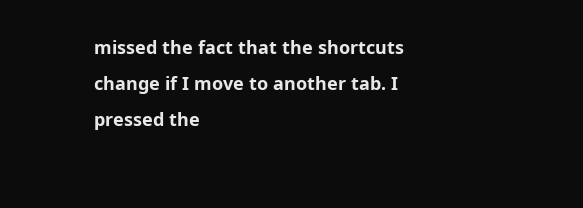missed the fact that the shortcuts change if I move to another tab. I pressed the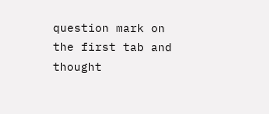question mark on the first tab and thought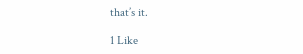that’s it.

1 Like